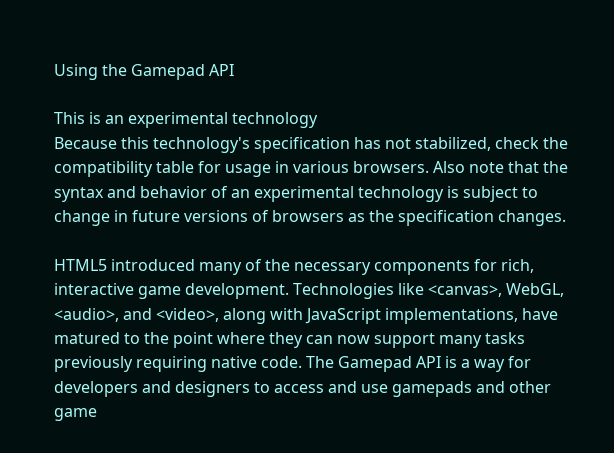Using the Gamepad API

This is an experimental technology
Because this technology's specification has not stabilized, check the compatibility table for usage in various browsers. Also note that the syntax and behavior of an experimental technology is subject to change in future versions of browsers as the specification changes.

HTML5 introduced many of the necessary components for rich, interactive game development. Technologies like <canvas>, WebGL, <audio>, and <video>, along with JavaScript implementations, have matured to the point where they can now support many tasks previously requiring native code. The Gamepad API is a way for developers and designers to access and use gamepads and other game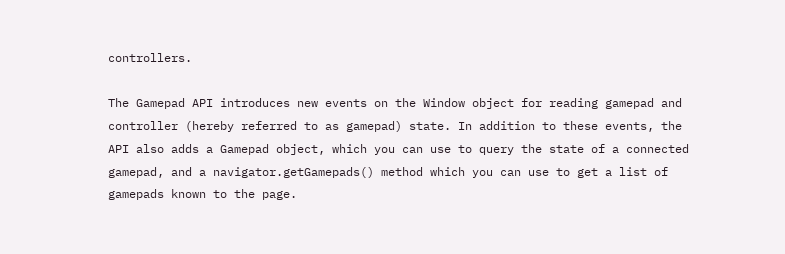controllers.

The Gamepad API introduces new events on the Window object for reading gamepad and controller (hereby referred to as gamepad) state. In addition to these events, the API also adds a Gamepad object, which you can use to query the state of a connected gamepad, and a navigator.getGamepads() method which you can use to get a list of gamepads known to the page.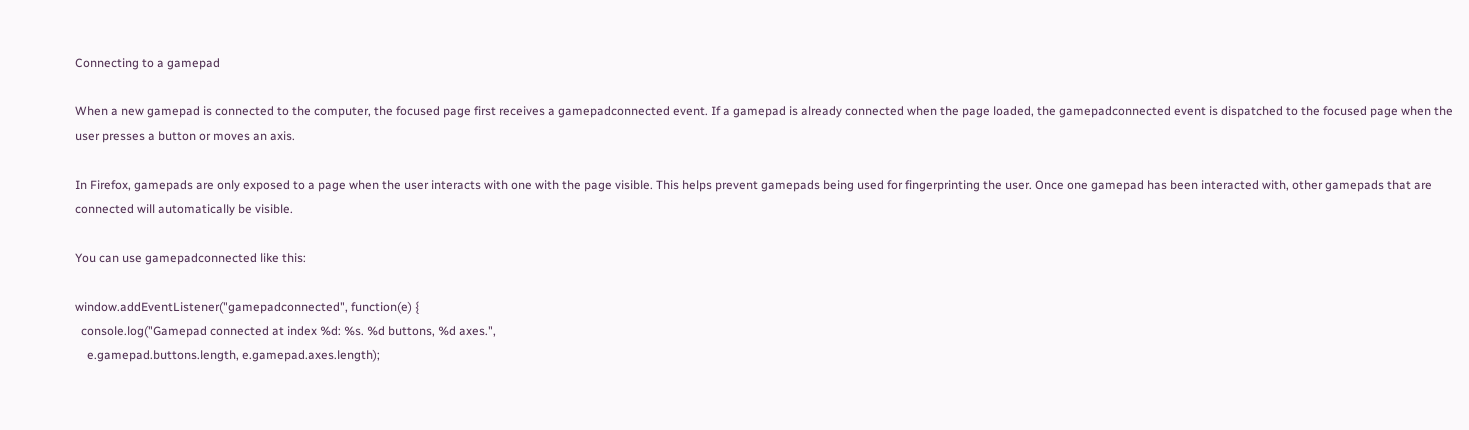Connecting to a gamepad

When a new gamepad is connected to the computer, the focused page first receives a gamepadconnected event. If a gamepad is already connected when the page loaded, the gamepadconnected event is dispatched to the focused page when the user presses a button or moves an axis.

In Firefox, gamepads are only exposed to a page when the user interacts with one with the page visible. This helps prevent gamepads being used for fingerprinting the user. Once one gamepad has been interacted with, other gamepads that are connected will automatically be visible.

You can use gamepadconnected like this:

window.addEventListener("gamepadconnected", function(e) {
  console.log("Gamepad connected at index %d: %s. %d buttons, %d axes.",
    e.gamepad.buttons.length, e.gamepad.axes.length);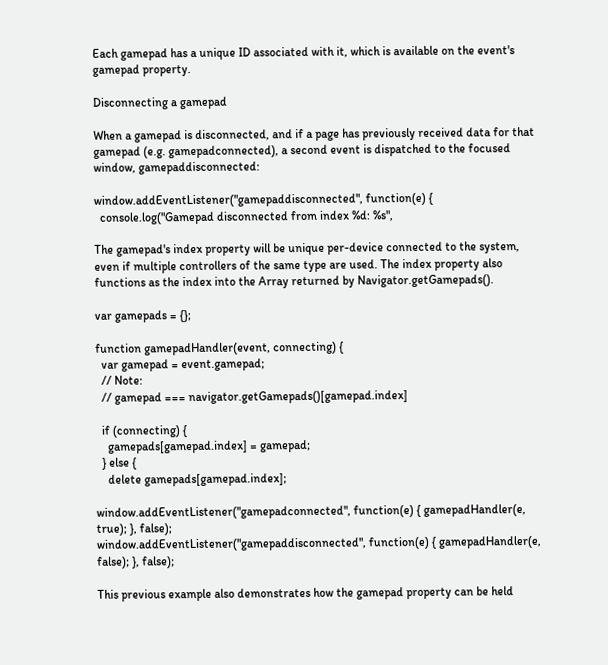Each gamepad has a unique ID associated with it, which is available on the event's gamepad property.

Disconnecting a gamepad

When a gamepad is disconnected, and if a page has previously received data for that gamepad (e.g. gamepadconnected), a second event is dispatched to the focused window, gamepaddisconnected:

window.addEventListener("gamepaddisconnected", function(e) {
  console.log("Gamepad disconnected from index %d: %s",

The gamepad's index property will be unique per-device connected to the system, even if multiple controllers of the same type are used. The index property also functions as the index into the Array returned by Navigator.getGamepads().

var gamepads = {};

function gamepadHandler(event, connecting) {
  var gamepad = event.gamepad;
  // Note:
  // gamepad === navigator.getGamepads()[gamepad.index]

  if (connecting) {
    gamepads[gamepad.index] = gamepad;
  } else {
    delete gamepads[gamepad.index];

window.addEventListener("gamepadconnected", function(e) { gamepadHandler(e, true); }, false);
window.addEventListener("gamepaddisconnected", function(e) { gamepadHandler(e, false); }, false);

This previous example also demonstrates how the gamepad property can be held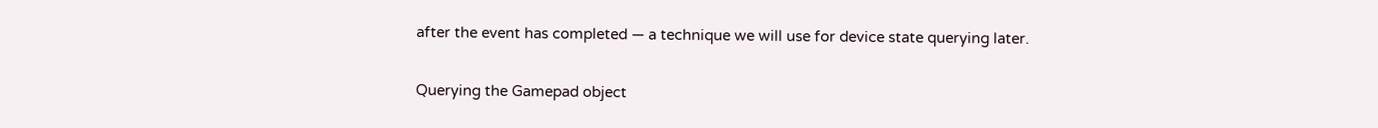after the event has completed — a technique we will use for device state querying later.

Querying the Gamepad object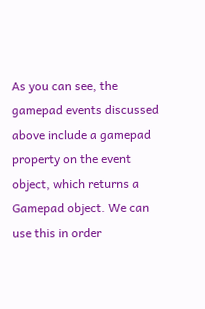As you can see, the gamepad events discussed above include a gamepad property on the event object, which returns a Gamepad object. We can use this in order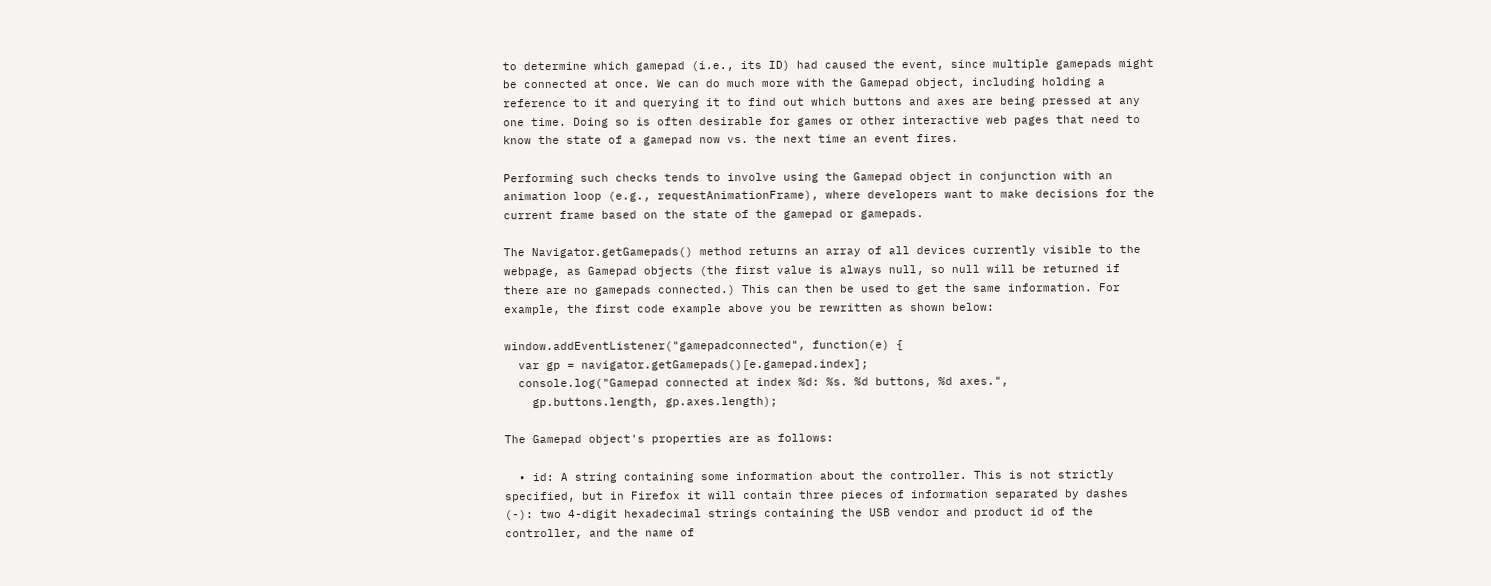to determine which gamepad (i.e., its ID) had caused the event, since multiple gamepads might be connected at once. We can do much more with the Gamepad object, including holding a reference to it and querying it to find out which buttons and axes are being pressed at any one time. Doing so is often desirable for games or other interactive web pages that need to know the state of a gamepad now vs. the next time an event fires.

Performing such checks tends to involve using the Gamepad object in conjunction with an animation loop (e.g., requestAnimationFrame), where developers want to make decisions for the current frame based on the state of the gamepad or gamepads.

The Navigator.getGamepads() method returns an array of all devices currently visible to the webpage, as Gamepad objects (the first value is always null, so null will be returned if there are no gamepads connected.) This can then be used to get the same information. For example, the first code example above you be rewritten as shown below:

window.addEventListener("gamepadconnected", function(e) {
  var gp = navigator.getGamepads()[e.gamepad.index];
  console.log("Gamepad connected at index %d: %s. %d buttons, %d axes.",
    gp.buttons.length, gp.axes.length);

The Gamepad object's properties are as follows:

  • id: A string containing some information about the controller. This is not strictly specified, but in Firefox it will contain three pieces of information separated by dashes (-): two 4-digit hexadecimal strings containing the USB vendor and product id of the controller, and the name of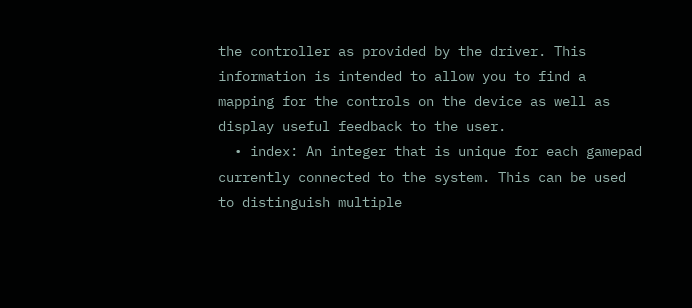the controller as provided by the driver. This information is intended to allow you to find a mapping for the controls on the device as well as display useful feedback to the user.
  • index: An integer that is unique for each gamepad currently connected to the system. This can be used to distinguish multiple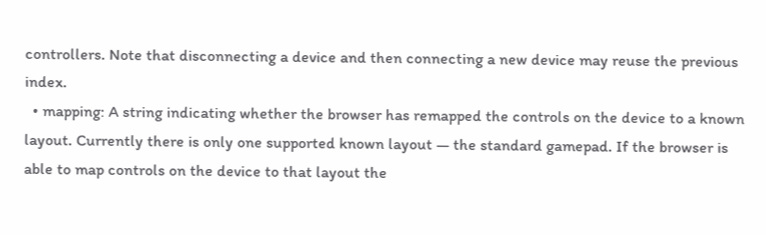controllers. Note that disconnecting a device and then connecting a new device may reuse the previous index.
  • mapping: A string indicating whether the browser has remapped the controls on the device to a known layout. Currently there is only one supported known layout — the standard gamepad. If the browser is able to map controls on the device to that layout the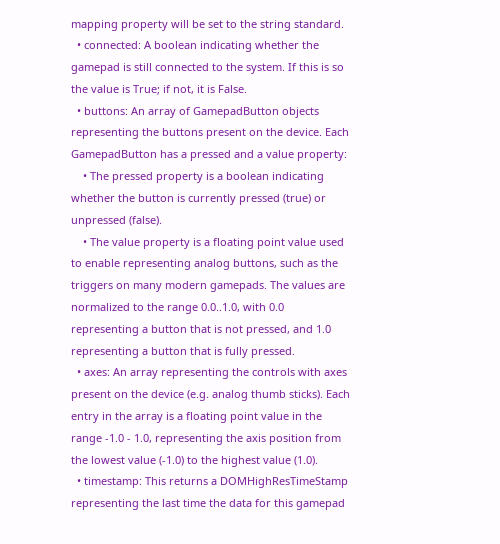mapping property will be set to the string standard.
  • connected: A boolean indicating whether the gamepad is still connected to the system. If this is so the value is True; if not, it is False.
  • buttons: An array of GamepadButton objects representing the buttons present on the device. Each GamepadButton has a pressed and a value property:
    • The pressed property is a boolean indicating whether the button is currently pressed (true) or unpressed (false).
    • The value property is a floating point value used to enable representing analog buttons, such as the triggers on many modern gamepads. The values are normalized to the range 0.0..1.0, with 0.0 representing a button that is not pressed, and 1.0 representing a button that is fully pressed.
  • axes: An array representing the controls with axes present on the device (e.g. analog thumb sticks). Each entry in the array is a floating point value in the range -1.0 - 1.0, representing the axis position from the lowest value (-1.0) to the highest value (1.0).
  • timestamp: This returns a DOMHighResTimeStamp representing the last time the data for this gamepad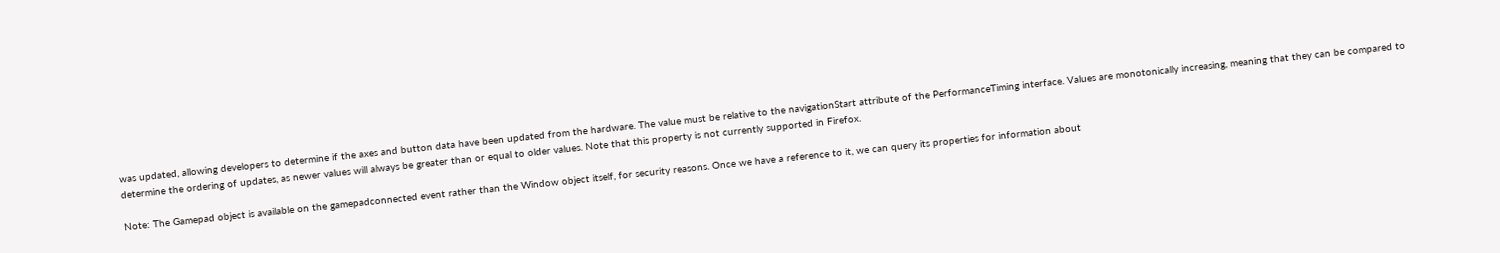was updated, allowing developers to determine if the axes and button data have been updated from the hardware. The value must be relative to the navigationStart attribute of the PerformanceTiming interface. Values are monotonically increasing, meaning that they can be compared to determine the ordering of updates, as newer values will always be greater than or equal to older values. Note that this property is not currently supported in Firefox.

Note: The Gamepad object is available on the gamepadconnected event rather than the Window object itself, for security reasons. Once we have a reference to it, we can query its properties for information about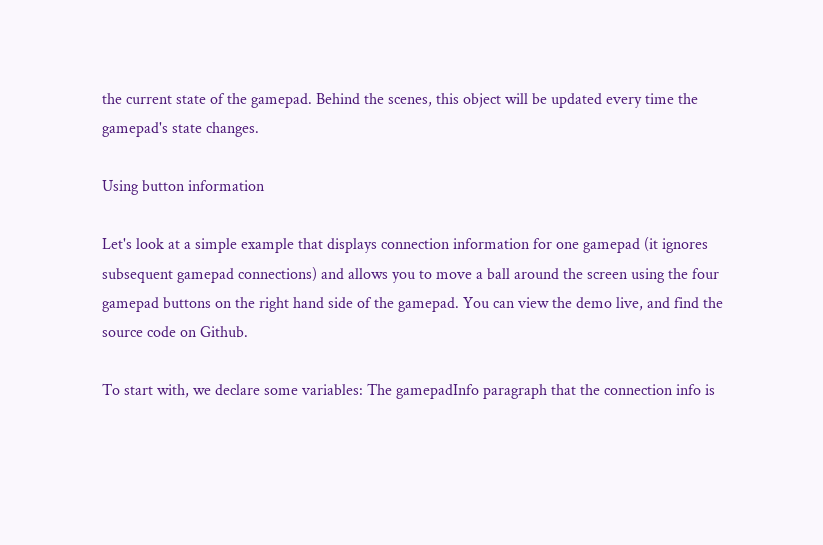the current state of the gamepad. Behind the scenes, this object will be updated every time the gamepad's state changes.

Using button information

Let's look at a simple example that displays connection information for one gamepad (it ignores subsequent gamepad connections) and allows you to move a ball around the screen using the four gamepad buttons on the right hand side of the gamepad. You can view the demo live, and find the source code on Github.

To start with, we declare some variables: The gamepadInfo paragraph that the connection info is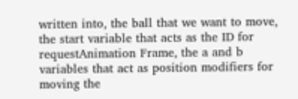written into, the ball that we want to move, the start variable that acts as the ID for requestAnimation Frame, the a and b variables that act as position modifiers for moving the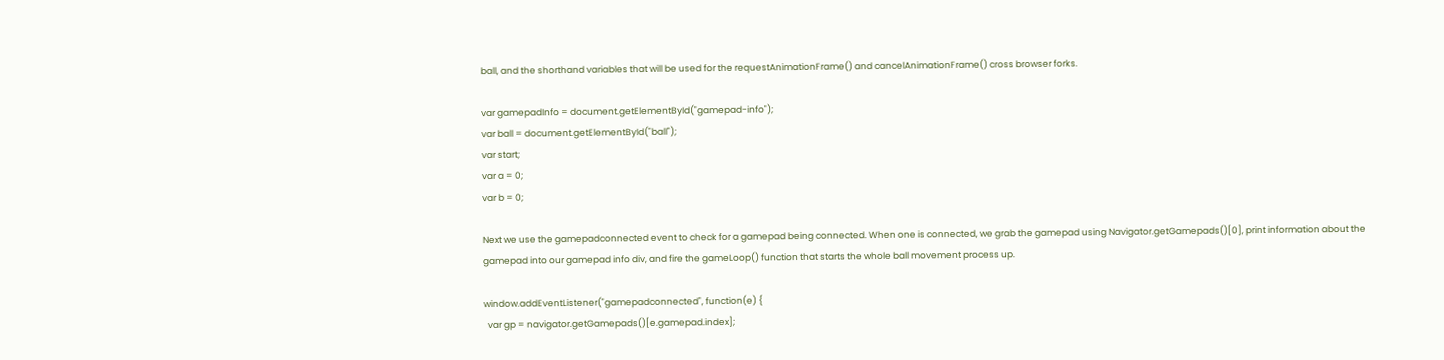ball, and the shorthand variables that will be used for the requestAnimationFrame() and cancelAnimationFrame() cross browser forks.

var gamepadInfo = document.getElementById("gamepad-info");
var ball = document.getElementById("ball");
var start;
var a = 0;
var b = 0;

Next we use the gamepadconnected event to check for a gamepad being connected. When one is connected, we grab the gamepad using Navigator.getGamepads()[0], print information about the gamepad into our gamepad info div, and fire the gameLoop() function that starts the whole ball movement process up.

window.addEventListener("gamepadconnected", function(e) {
  var gp = navigator.getGamepads()[e.gamepad.index];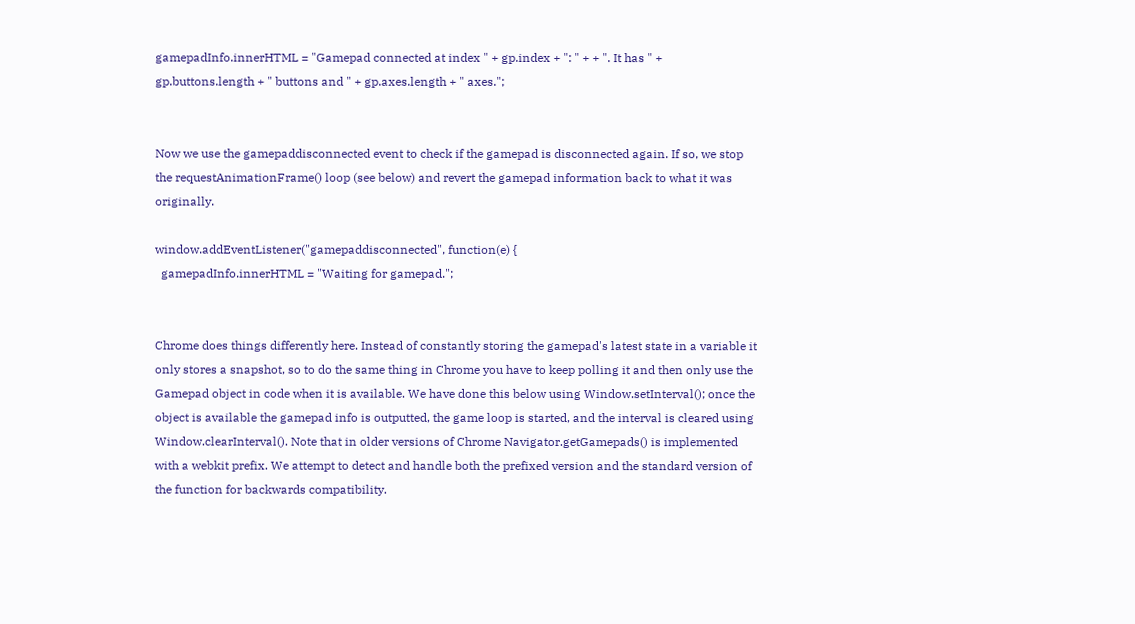gamepadInfo.innerHTML = "Gamepad connected at index " + gp.index + ": " + + ". It has " + gp.buttons.length + " buttons and " + gp.axes.length + " axes.";


Now we use the gamepaddisconnected event to check if the gamepad is disconnected again. If so, we stop the requestAnimationFrame() loop (see below) and revert the gamepad information back to what it was originally.

window.addEventListener("gamepaddisconnected", function(e) {
  gamepadInfo.innerHTML = "Waiting for gamepad.";


Chrome does things differently here. Instead of constantly storing the gamepad's latest state in a variable it only stores a snapshot, so to do the same thing in Chrome you have to keep polling it and then only use the Gamepad object in code when it is available. We have done this below using Window.setInterval(); once the object is available the gamepad info is outputted, the game loop is started, and the interval is cleared using Window.clearInterval(). Note that in older versions of Chrome Navigator.getGamepads() is implemented with a webkit prefix. We attempt to detect and handle both the prefixed version and the standard version of the function for backwards compatibility.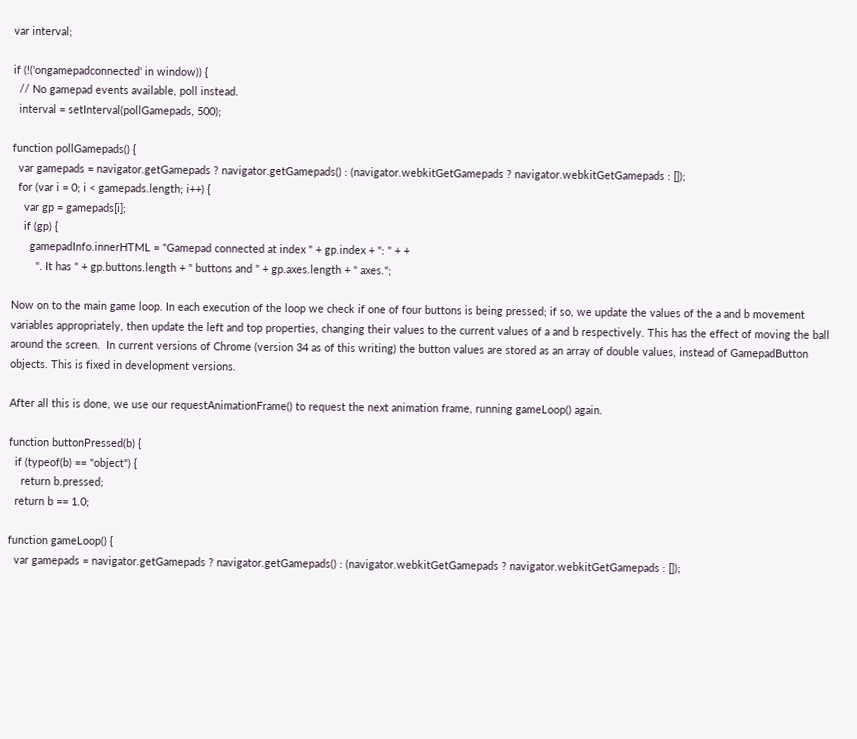var interval;

if (!('ongamepadconnected' in window)) {
  // No gamepad events available, poll instead.
  interval = setInterval(pollGamepads, 500);

function pollGamepads() {
  var gamepads = navigator.getGamepads ? navigator.getGamepads() : (navigator.webkitGetGamepads ? navigator.webkitGetGamepads : []);
  for (var i = 0; i < gamepads.length; i++) {
    var gp = gamepads[i];
    if (gp) {
      gamepadInfo.innerHTML = "Gamepad connected at index " + gp.index + ": " + +
        ". It has " + gp.buttons.length + " buttons and " + gp.axes.length + " axes.";

Now on to the main game loop. In each execution of the loop we check if one of four buttons is being pressed; if so, we update the values of the a and b movement variables appropriately, then update the left and top properties, changing their values to the current values of a and b respectively. This has the effect of moving the ball around the screen.  In current versions of Chrome (version 34 as of this writing) the button values are stored as an array of double values, instead of GamepadButton objects. This is fixed in development versions.

After all this is done, we use our requestAnimationFrame() to request the next animation frame, running gameLoop() again.

function buttonPressed(b) {
  if (typeof(b) == "object") {
    return b.pressed;
  return b == 1.0;

function gameLoop() {
  var gamepads = navigator.getGamepads ? navigator.getGamepads() : (navigator.webkitGetGamepads ? navigator.webkitGetGamepads : []);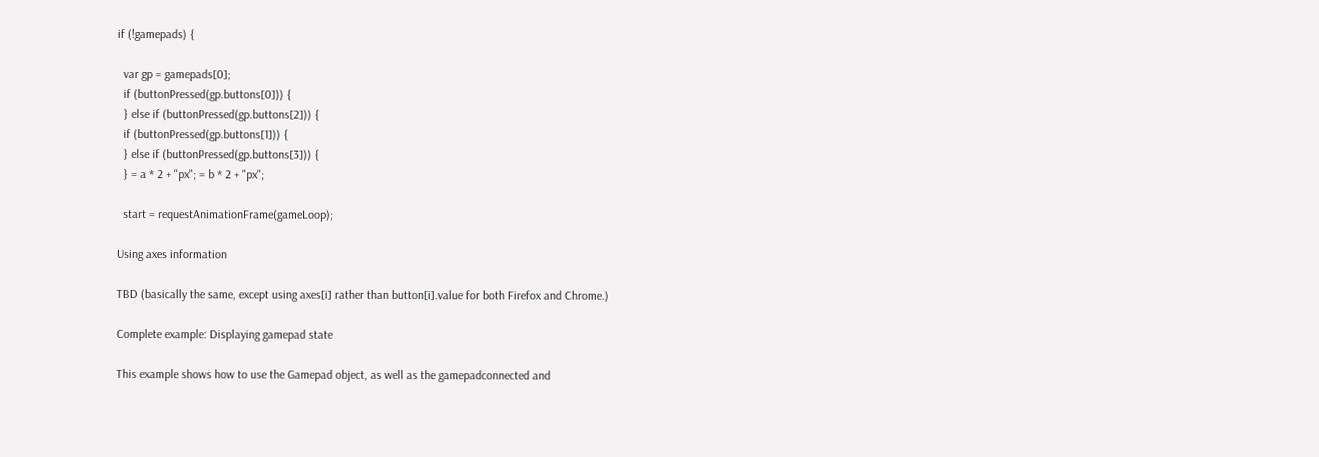if (!gamepads) {

  var gp = gamepads[0];
  if (buttonPressed(gp.buttons[0])) {
  } else if (buttonPressed(gp.buttons[2])) {
  if (buttonPressed(gp.buttons[1])) {
  } else if (buttonPressed(gp.buttons[3])) {
  } = a * 2 + "px"; = b * 2 + "px";

  start = requestAnimationFrame(gameLoop);

Using axes information

TBD (basically the same, except using axes[i] rather than button[i].value for both Firefox and Chrome.)

Complete example: Displaying gamepad state

This example shows how to use the Gamepad object, as well as the gamepadconnected and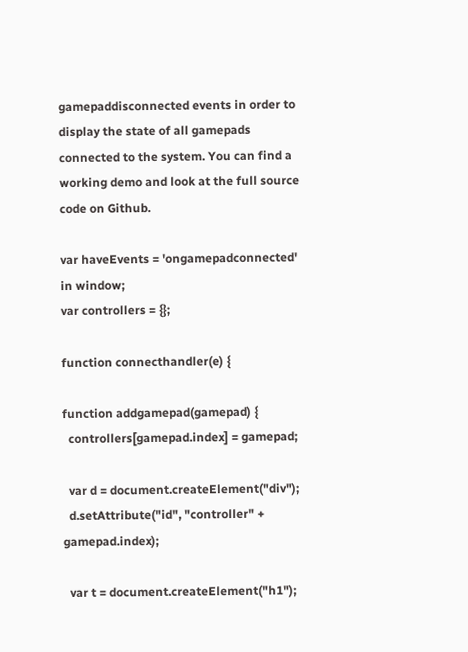gamepaddisconnected events in order to display the state of all gamepads connected to the system. You can find a working demo and look at the full source code on Github.

var haveEvents = 'ongamepadconnected' in window;
var controllers = {};

function connecthandler(e) {

function addgamepad(gamepad) {
  controllers[gamepad.index] = gamepad;

  var d = document.createElement("div");
  d.setAttribute("id", "controller" + gamepad.index);

  var t = document.createElement("h1");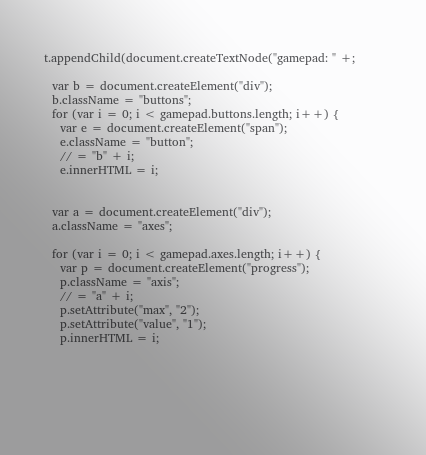t.appendChild(document.createTextNode("gamepad: " +;

  var b = document.createElement("div");
  b.className = "buttons";
  for (var i = 0; i < gamepad.buttons.length; i++) {
    var e = document.createElement("span");
    e.className = "button";
    // = "b" + i;
    e.innerHTML = i;


  var a = document.createElement("div");
  a.className = "axes";

  for (var i = 0; i < gamepad.axes.length; i++) {
    var p = document.createElement("progress");
    p.className = "axis";
    // = "a" + i;
    p.setAttribute("max", "2");
    p.setAttribute("value", "1");
    p.innerHTML = i;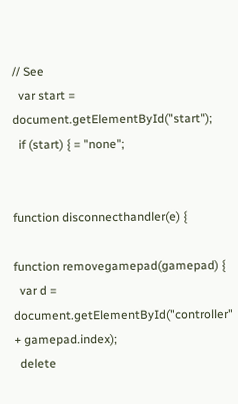// See
  var start = document.getElementById("start");
  if (start) { = "none";


function disconnecthandler(e) {

function removegamepad(gamepad) {
  var d = document.getElementById("controller" + gamepad.index);
  delete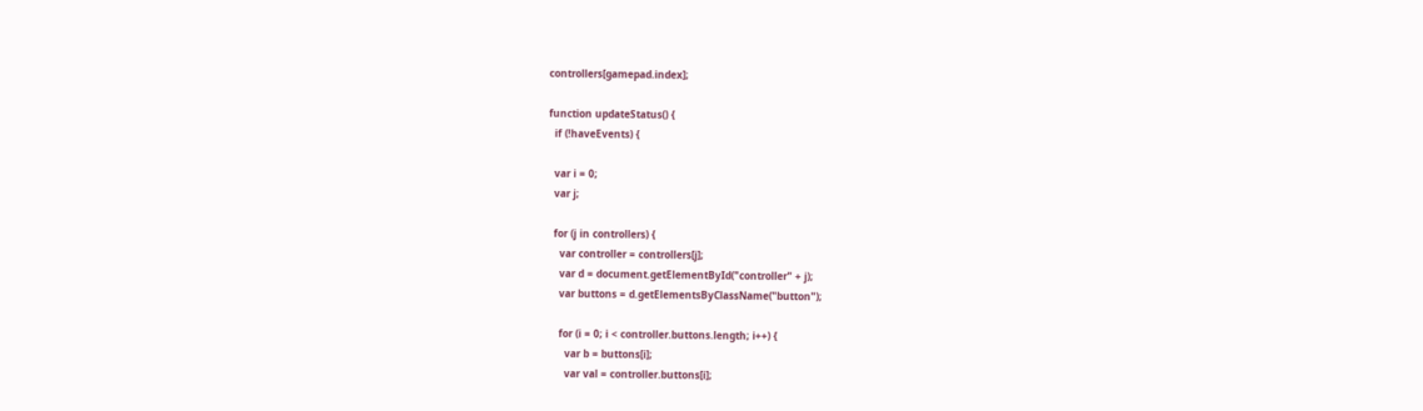controllers[gamepad.index];

function updateStatus() {
  if (!haveEvents) {

  var i = 0;
  var j;

  for (j in controllers) {
    var controller = controllers[j];
    var d = document.getElementById("controller" + j);
    var buttons = d.getElementsByClassName("button");

    for (i = 0; i < controller.buttons.length; i++) {
      var b = buttons[i];
      var val = controller.buttons[i];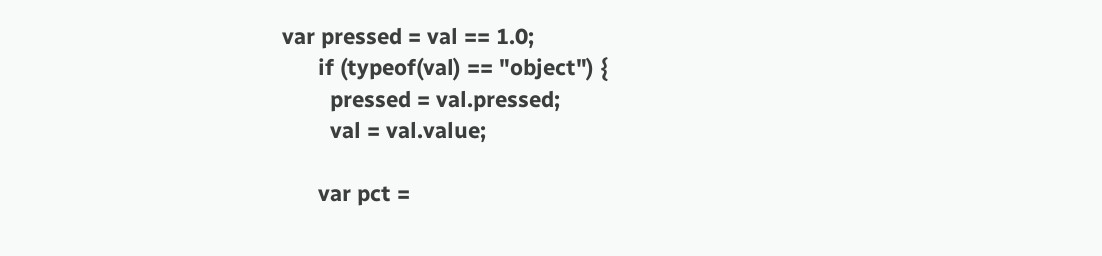var pressed = val == 1.0;
      if (typeof(val) == "object") {
        pressed = val.pressed;
        val = val.value;

      var pct =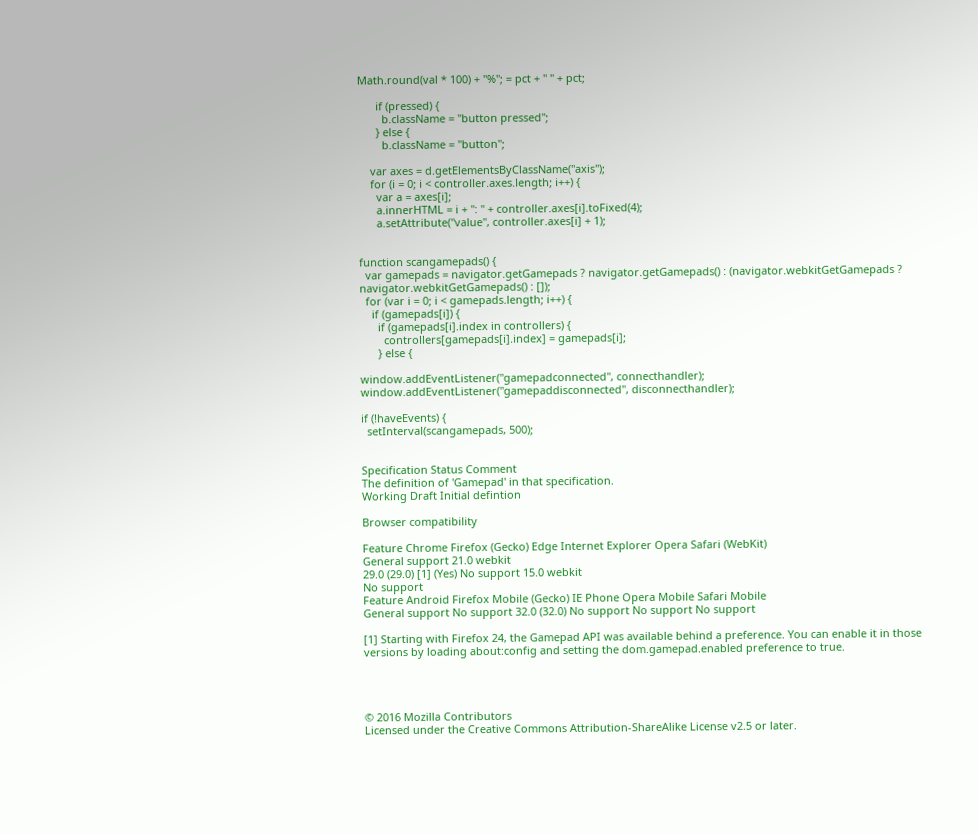Math.round(val * 100) + "%"; = pct + " " + pct;

      if (pressed) {
        b.className = "button pressed";
      } else {
        b.className = "button";

    var axes = d.getElementsByClassName("axis");
    for (i = 0; i < controller.axes.length; i++) {
      var a = axes[i];
      a.innerHTML = i + ": " + controller.axes[i].toFixed(4);
      a.setAttribute("value", controller.axes[i] + 1);


function scangamepads() {
  var gamepads = navigator.getGamepads ? navigator.getGamepads() : (navigator.webkitGetGamepads ? navigator.webkitGetGamepads() : []);
  for (var i = 0; i < gamepads.length; i++) {
    if (gamepads[i]) {
      if (gamepads[i].index in controllers) {
        controllers[gamepads[i].index] = gamepads[i];
      } else {

window.addEventListener("gamepadconnected", connecthandler);
window.addEventListener("gamepaddisconnected", disconnecthandler);

if (!haveEvents) {
  setInterval(scangamepads, 500);


Specification Status Comment
The definition of 'Gamepad' in that specification.
Working Draft Initial defintion

Browser compatibility

Feature Chrome Firefox (Gecko) Edge Internet Explorer Opera Safari (WebKit)
General support 21.0 webkit
29.0 (29.0) [1] (Yes) No support 15.0 webkit
No support
Feature Android Firefox Mobile (Gecko) IE Phone Opera Mobile Safari Mobile
General support No support 32.0 (32.0) No support No support No support

[1] Starting with Firefox 24, the Gamepad API was available behind a preference. You can enable it in those versions by loading about:config and setting the dom.gamepad.enabled preference to true.




© 2016 Mozilla Contributors
Licensed under the Creative Commons Attribution-ShareAlike License v2.5 or later.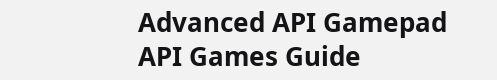Advanced API Gamepad API Games Guide